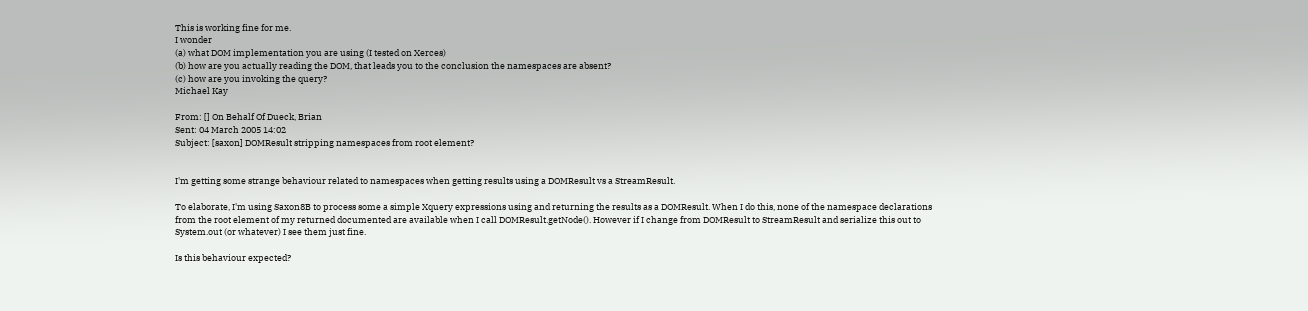This is working fine for me.
I wonder
(a) what DOM implementation you are using (I tested on Xerces)
(b) how are you actually reading the DOM, that leads you to the conclusion the namespaces are absent?
(c) how are you invoking the query?
Michael Kay

From: [] On Behalf Of Dueck, Brian
Sent: 04 March 2005 14:02
Subject: [saxon] DOMResult stripping namespaces from root element?


I'm getting some strange behaviour related to namespaces when getting results using a DOMResult vs a StreamResult.

To elaborate, I'm using Saxon8B to process some a simple Xquery expressions using and returning the results as a DOMResult. When I do this, none of the namespace declarations from the root element of my returned documented are available when I call DOMResult.getNode(). However if I change from DOMResult to StreamResult and serialize this out to System.out (or whatever) I see them just fine.

Is this behaviour expected?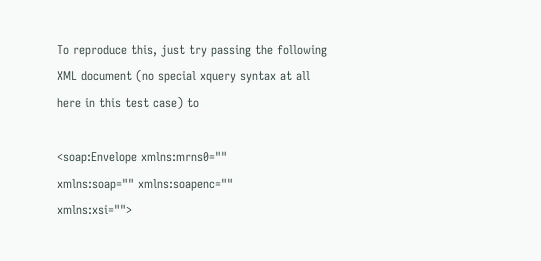To reproduce this, just try passing the following XML document (no special xquery syntax at all here in this test case) to

<soap:Envelope xmlns:mrns0=""        xmlns:soap="" xmlns:soapenc=""        xmlns:xsi="">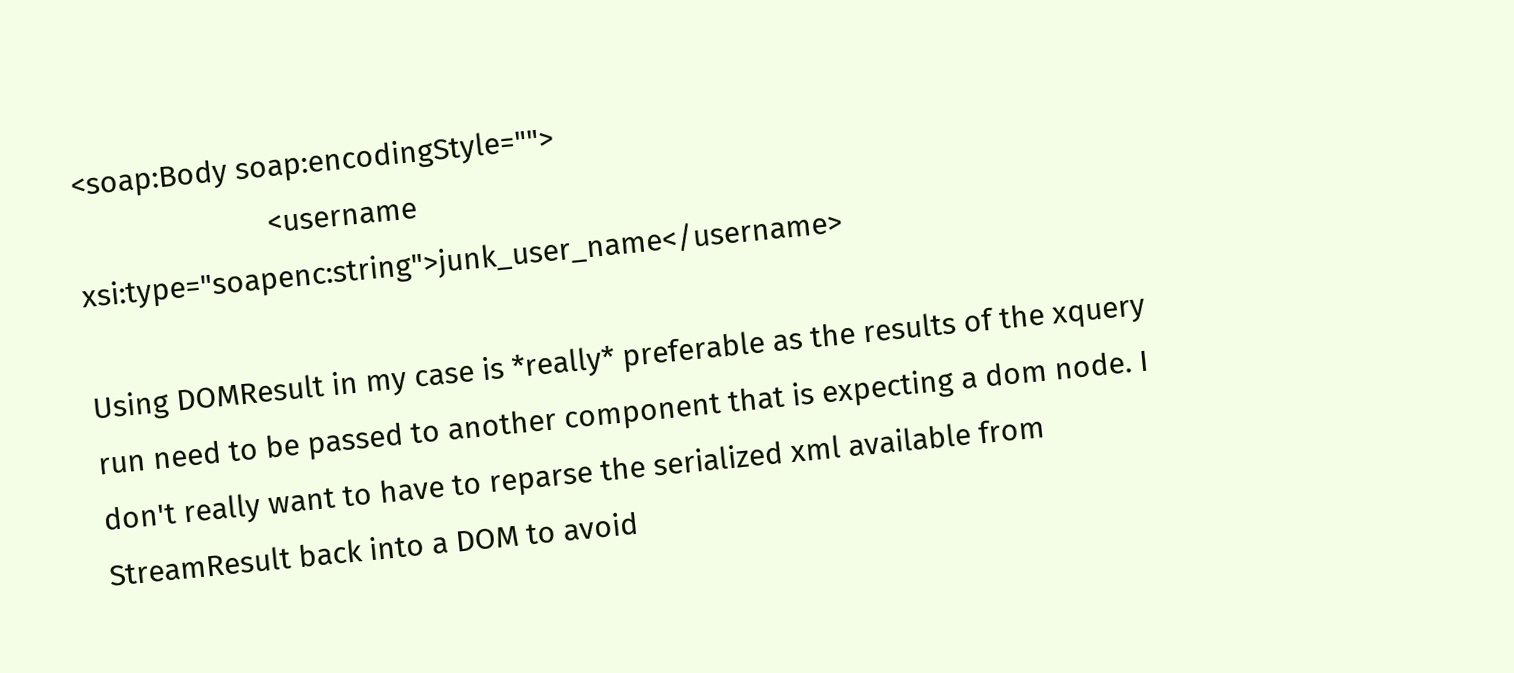<soap:Body soap:encodingStyle="">
                        <username xsi:type="soapenc:string">junk_user_name</username>

Using DOMResult in my case is *really* preferable as the results of the xquery run need to be passed to another component that is expecting a dom node. I don't really want to have to reparse the serialized xml available from StreamResult back into a DOM to avoid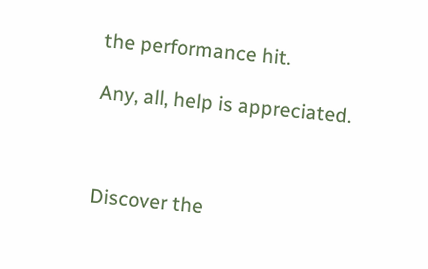the performance hit.

Any, all, help is appreciated.



Discover the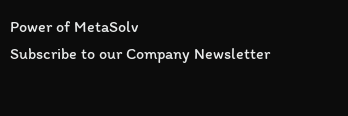Power of MetaSolv
Subscribe to our Company Newsletter